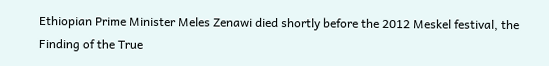Ethiopian Prime Minister Meles Zenawi died shortly before the 2012 Meskel festival, the Finding of the True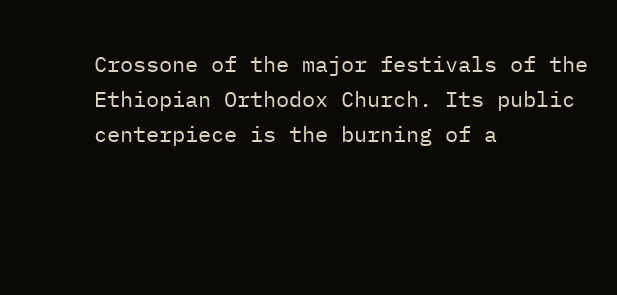Crossone of the major festivals of the Ethiopian Orthodox Church. Its public centerpiece is the burning of a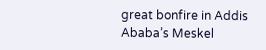great bonfire in Addis Ababa’s Meskel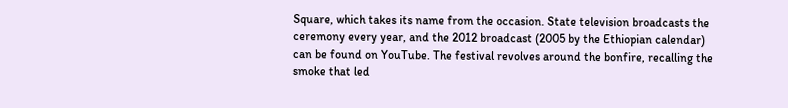Square, which takes its name from the occasion. State television broadcasts the ceremony every year, and the 2012 broadcast (2005 by the Ethiopian calendar) can be found on YouTube. The festival revolves around the bonfire, recalling the smoke that led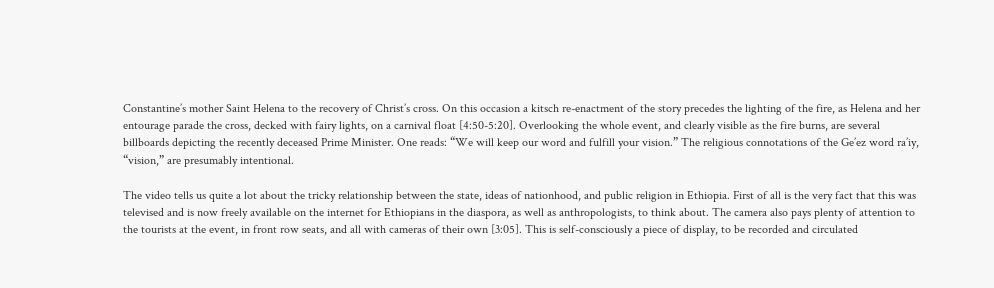Constantine’s mother Saint Helena to the recovery of Christ’s cross. On this occasion a kitsch re-enactment of the story precedes the lighting of the fire, as Helena and her entourage parade the cross, decked with fairy lights, on a carnival float [4:50-5:20]. Overlooking the whole event, and clearly visible as the fire burns, are several billboards depicting the recently deceased Prime Minister. One reads: “We will keep our word and fulfill your vision.” The religious connotations of the Ge’ez word ra’iy, “vision,” are presumably intentional.

The video tells us quite a lot about the tricky relationship between the state, ideas of nationhood, and public religion in Ethiopia. First of all is the very fact that this was televised and is now freely available on the internet for Ethiopians in the diaspora, as well as anthropologists, to think about. The camera also pays plenty of attention to the tourists at the event, in front row seats, and all with cameras of their own [3:05]. This is self-consciously a piece of display, to be recorded and circulated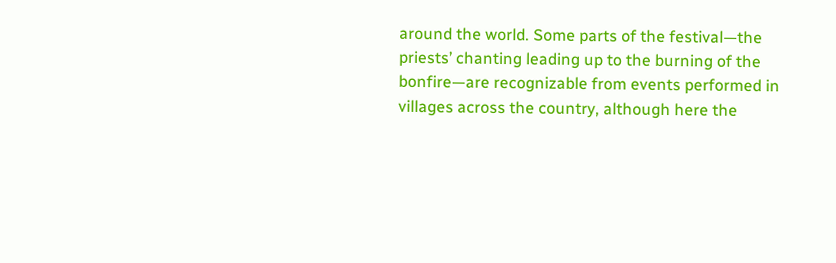around the world. Some parts of the festival—the priests’ chanting leading up to the burning of the bonfire—are recognizable from events performed in villages across the country, although here the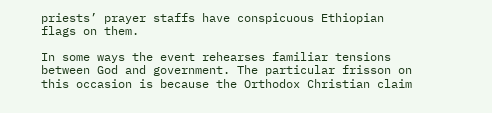priests’ prayer staffs have conspicuous Ethiopian flags on them.

In some ways the event rehearses familiar tensions between God and government. The particular frisson on this occasion is because the Orthodox Christian claim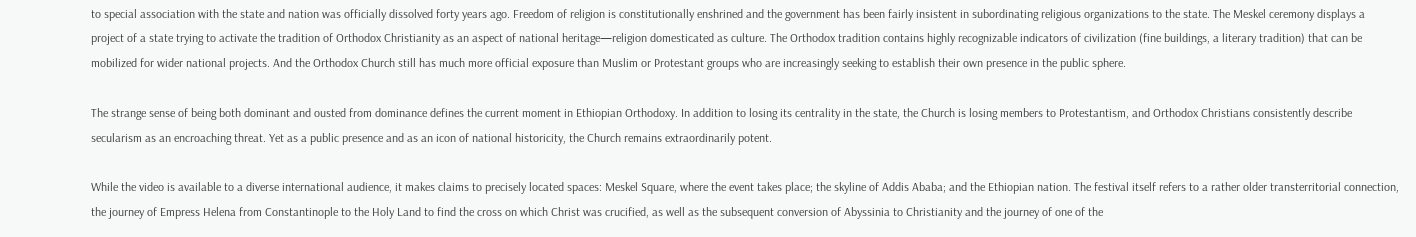to special association with the state and nation was officially dissolved forty years ago. Freedom of religion is constitutionally enshrined and the government has been fairly insistent in subordinating religious organizations to the state. The Meskel ceremony displays a project of a state trying to activate the tradition of Orthodox Christianity as an aspect of national heritage—religion domesticated as culture. The Orthodox tradition contains highly recognizable indicators of civilization (fine buildings, a literary tradition) that can be mobilized for wider national projects. And the Orthodox Church still has much more official exposure than Muslim or Protestant groups who are increasingly seeking to establish their own presence in the public sphere.

The strange sense of being both dominant and ousted from dominance defines the current moment in Ethiopian Orthodoxy. In addition to losing its centrality in the state, the Church is losing members to Protestantism, and Orthodox Christians consistently describe secularism as an encroaching threat. Yet as a public presence and as an icon of national historicity, the Church remains extraordinarily potent.

While the video is available to a diverse international audience, it makes claims to precisely located spaces: Meskel Square, where the event takes place; the skyline of Addis Ababa; and the Ethiopian nation. The festival itself refers to a rather older transterritorial connection, the journey of Empress Helena from Constantinople to the Holy Land to find the cross on which Christ was crucified, as well as the subsequent conversion of Abyssinia to Christianity and the journey of one of the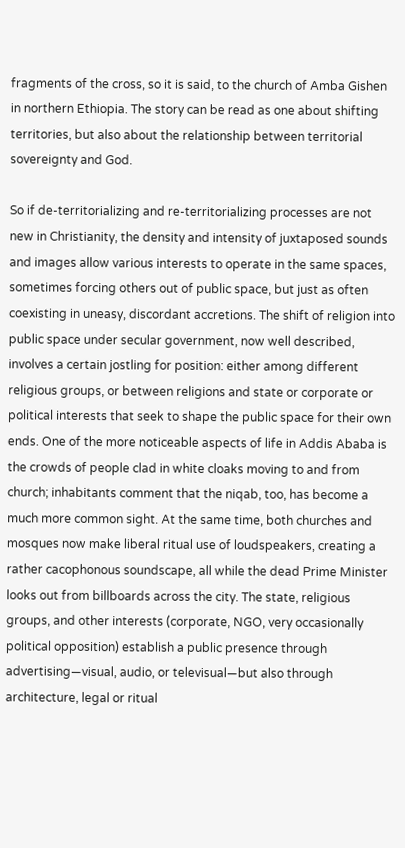fragments of the cross, so it is said, to the church of Amba Gishen in northern Ethiopia. The story can be read as one about shifting territories, but also about the relationship between territorial sovereignty and God.

So if de-territorializing and re-territorializing processes are not new in Christianity, the density and intensity of juxtaposed sounds and images allow various interests to operate in the same spaces, sometimes forcing others out of public space, but just as often coexisting in uneasy, discordant accretions. The shift of religion into public space under secular government, now well described, involves a certain jostling for position: either among different religious groups, or between religions and state or corporate or political interests that seek to shape the public space for their own ends. One of the more noticeable aspects of life in Addis Ababa is the crowds of people clad in white cloaks moving to and from church; inhabitants comment that the niqab, too, has become a much more common sight. At the same time, both churches and mosques now make liberal ritual use of loudspeakers, creating a rather cacophonous soundscape, all while the dead Prime Minister looks out from billboards across the city. The state, religious groups, and other interests (corporate, NGO, very occasionally political opposition) establish a public presence through advertising—visual, audio, or televisual—but also through architecture, legal or ritual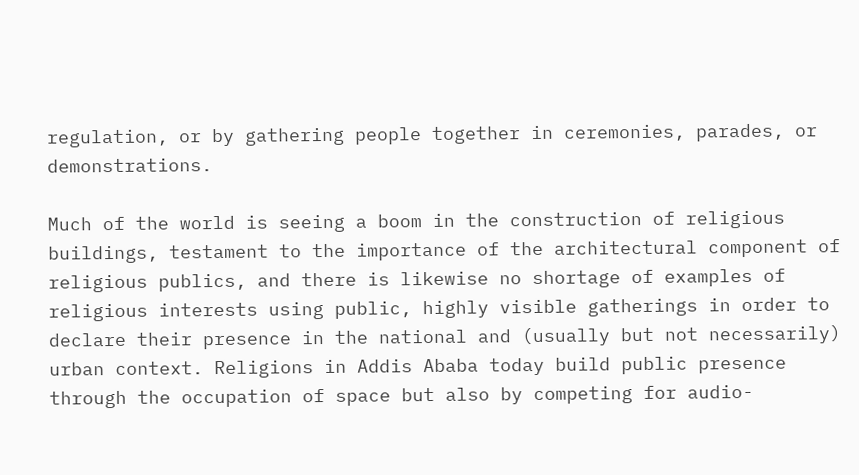regulation, or by gathering people together in ceremonies, parades, or demonstrations.

Much of the world is seeing a boom in the construction of religious buildings, testament to the importance of the architectural component of religious publics, and there is likewise no shortage of examples of religious interests using public, highly visible gatherings in order to declare their presence in the national and (usually but not necessarily) urban context. Religions in Addis Ababa today build public presence through the occupation of space but also by competing for audio-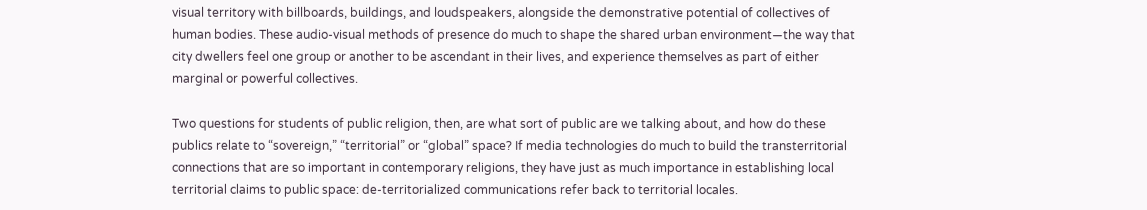visual territory with billboards, buildings, and loudspeakers, alongside the demonstrative potential of collectives of human bodies. These audio-visual methods of presence do much to shape the shared urban environment—the way that city dwellers feel one group or another to be ascendant in their lives, and experience themselves as part of either marginal or powerful collectives.

Two questions for students of public religion, then, are what sort of public are we talking about, and how do these publics relate to “sovereign,” “territorial” or “global” space? If media technologies do much to build the transterritorial connections that are so important in contemporary religions, they have just as much importance in establishing local territorial claims to public space: de-territorialized communications refer back to territorial locales.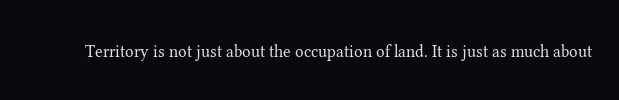Territory is not just about the occupation of land. It is just as much about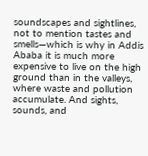soundscapes and sightlines, not to mention tastes and smells—which is why in Addis Ababa it is much more expensive to live on the high ground than in the valleys, where waste and pollution accumulate. And sights, sounds, and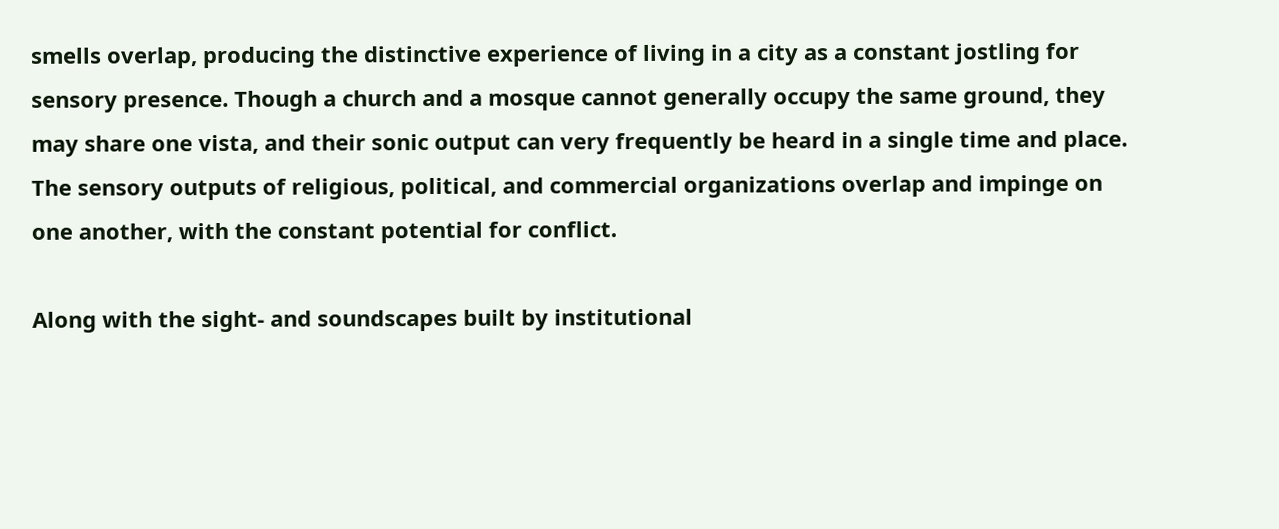smells overlap, producing the distinctive experience of living in a city as a constant jostling for sensory presence. Though a church and a mosque cannot generally occupy the same ground, they may share one vista, and their sonic output can very frequently be heard in a single time and place. The sensory outputs of religious, political, and commercial organizations overlap and impinge on one another, with the constant potential for conflict.

Along with the sight- and soundscapes built by institutional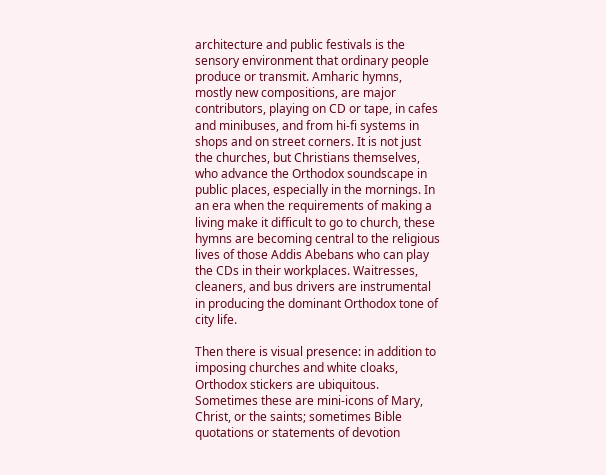architecture and public festivals is the sensory environment that ordinary people produce or transmit. Amharic hymns, mostly new compositions, are major contributors, playing on CD or tape, in cafes and minibuses, and from hi-fi systems in shops and on street corners. It is not just the churches, but Christians themselves, who advance the Orthodox soundscape in public places, especially in the mornings. In an era when the requirements of making a living make it difficult to go to church, these hymns are becoming central to the religious lives of those Addis Abebans who can play the CDs in their workplaces. Waitresses, cleaners, and bus drivers are instrumental in producing the dominant Orthodox tone of city life.

Then there is visual presence: in addition to imposing churches and white cloaks, Orthodox stickers are ubiquitous. Sometimes these are mini-icons of Mary, Christ, or the saints; sometimes Bible quotations or statements of devotion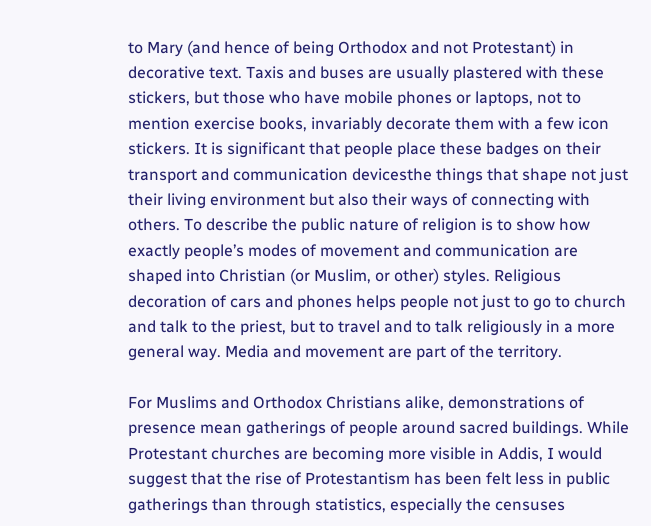to Mary (and hence of being Orthodox and not Protestant) in decorative text. Taxis and buses are usually plastered with these stickers, but those who have mobile phones or laptops, not to mention exercise books, invariably decorate them with a few icon stickers. It is significant that people place these badges on their transport and communication devicesthe things that shape not just their living environment but also their ways of connecting with others. To describe the public nature of religion is to show how exactly people’s modes of movement and communication are shaped into Christian (or Muslim, or other) styles. Religious decoration of cars and phones helps people not just to go to church and talk to the priest, but to travel and to talk religiously in a more general way. Media and movement are part of the territory.

For Muslims and Orthodox Christians alike, demonstrations of presence mean gatherings of people around sacred buildings. While Protestant churches are becoming more visible in Addis, I would suggest that the rise of Protestantism has been felt less in public gatherings than through statistics, especially the censuses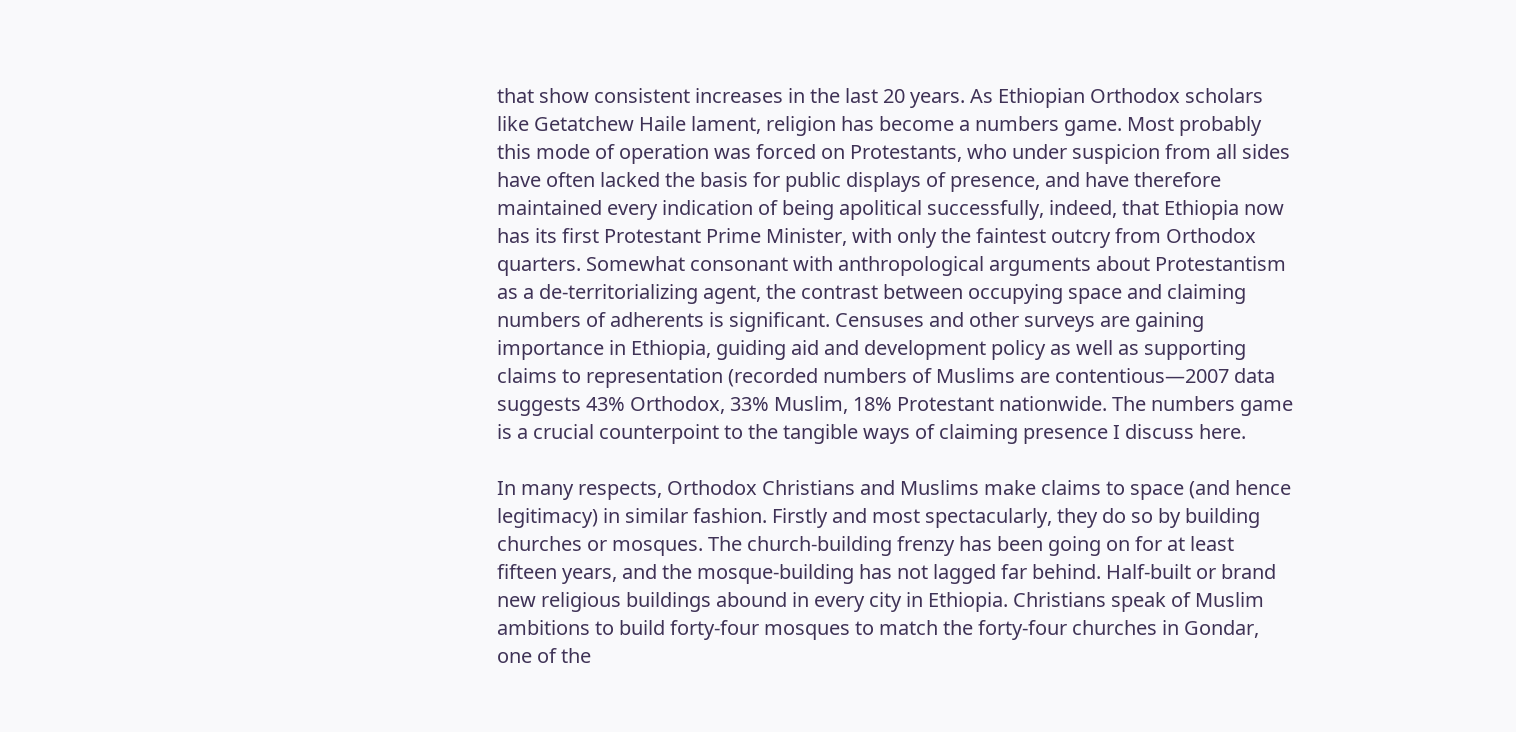that show consistent increases in the last 20 years. As Ethiopian Orthodox scholars like Getatchew Haile lament, religion has become a numbers game. Most probably this mode of operation was forced on Protestants, who under suspicion from all sides have often lacked the basis for public displays of presence, and have therefore maintained every indication of being apolitical successfully, indeed, that Ethiopia now has its first Protestant Prime Minister, with only the faintest outcry from Orthodox quarters. Somewhat consonant with anthropological arguments about Protestantism as a de-territorializing agent, the contrast between occupying space and claiming numbers of adherents is significant. Censuses and other surveys are gaining importance in Ethiopia, guiding aid and development policy as well as supporting claims to representation (recorded numbers of Muslims are contentious—2007 data suggests 43% Orthodox, 33% Muslim, 18% Protestant nationwide. The numbers game is a crucial counterpoint to the tangible ways of claiming presence I discuss here.

In many respects, Orthodox Christians and Muslims make claims to space (and hence legitimacy) in similar fashion. Firstly and most spectacularly, they do so by building churches or mosques. The church-building frenzy has been going on for at least fifteen years, and the mosque-building has not lagged far behind. Half-built or brand new religious buildings abound in every city in Ethiopia. Christians speak of Muslim ambitions to build forty-four mosques to match the forty-four churches in Gondar, one of the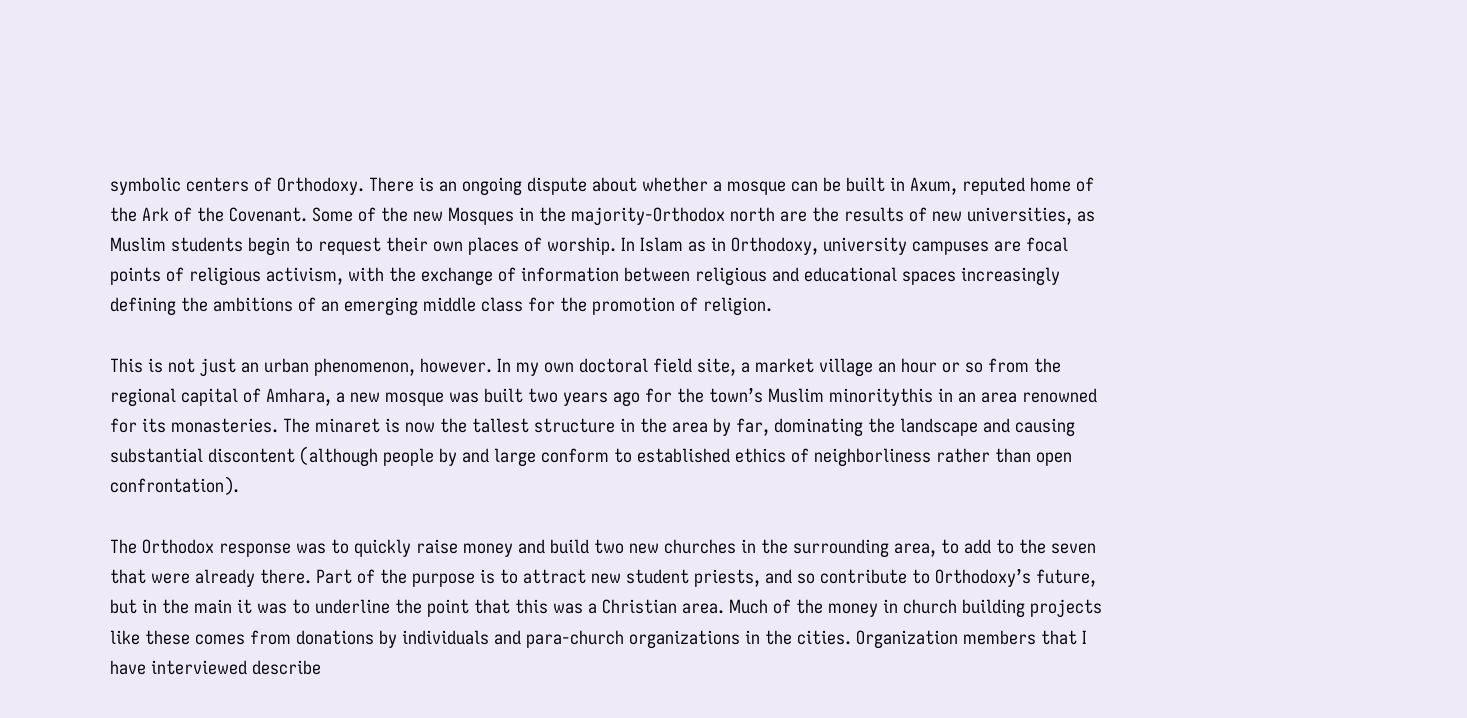symbolic centers of Orthodoxy. There is an ongoing dispute about whether a mosque can be built in Axum, reputed home of the Ark of the Covenant. Some of the new Mosques in the majority-Orthodox north are the results of new universities, as Muslim students begin to request their own places of worship. In Islam as in Orthodoxy, university campuses are focal points of religious activism, with the exchange of information between religious and educational spaces increasingly defining the ambitions of an emerging middle class for the promotion of religion.

This is not just an urban phenomenon, however. In my own doctoral field site, a market village an hour or so from the regional capital of Amhara, a new mosque was built two years ago for the town’s Muslim minoritythis in an area renowned for its monasteries. The minaret is now the tallest structure in the area by far, dominating the landscape and causing substantial discontent (although people by and large conform to established ethics of neighborliness rather than open confrontation).

The Orthodox response was to quickly raise money and build two new churches in the surrounding area, to add to the seven that were already there. Part of the purpose is to attract new student priests, and so contribute to Orthodoxy’s future, but in the main it was to underline the point that this was a Christian area. Much of the money in church building projects like these comes from donations by individuals and para-church organizations in the cities. Organization members that I have interviewed describe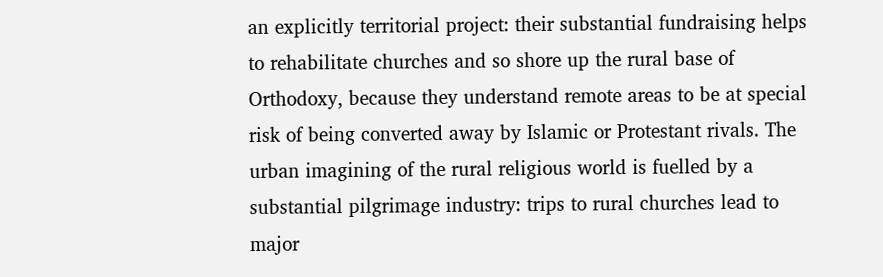an explicitly territorial project: their substantial fundraising helps to rehabilitate churches and so shore up the rural base of Orthodoxy, because they understand remote areas to be at special risk of being converted away by Islamic or Protestant rivals. The urban imagining of the rural religious world is fuelled by a substantial pilgrimage industry: trips to rural churches lead to major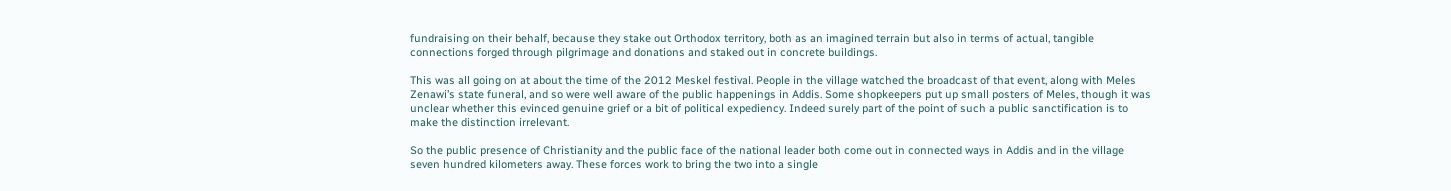fundraising on their behalf, because they stake out Orthodox territory, both as an imagined terrain but also in terms of actual, tangible connections forged through pilgrimage and donations and staked out in concrete buildings.

This was all going on at about the time of the 2012 Meskel festival. People in the village watched the broadcast of that event, along with Meles Zenawi’s state funeral, and so were well aware of the public happenings in Addis. Some shopkeepers put up small posters of Meles, though it was unclear whether this evinced genuine grief or a bit of political expediency. Indeed surely part of the point of such a public sanctification is to make the distinction irrelevant.

So the public presence of Christianity and the public face of the national leader both come out in connected ways in Addis and in the village seven hundred kilometers away. These forces work to bring the two into a single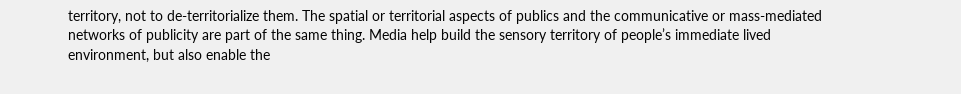territory, not to de-territorialize them. The spatial or territorial aspects of publics and the communicative or mass-mediated networks of publicity are part of the same thing. Media help build the sensory territory of people’s immediate lived environment, but also enable the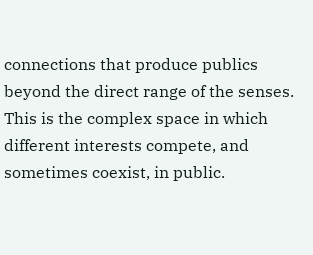connections that produce publics beyond the direct range of the senses. This is the complex space in which different interests compete, and sometimes coexist, in public.